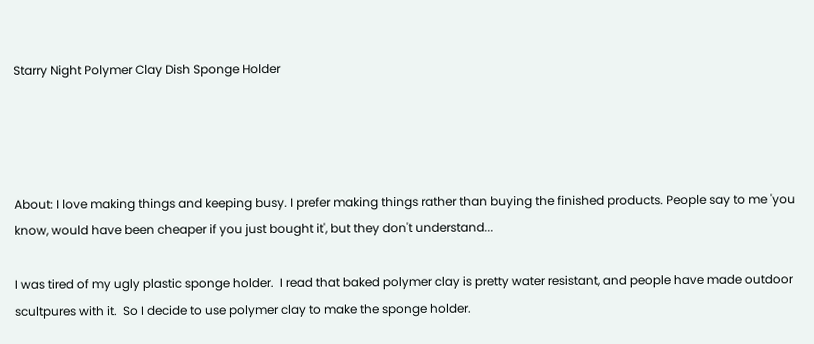Starry Night Polymer Clay Dish Sponge Holder




About: I love making things and keeping busy. I prefer making things rather than buying the finished products. People say to me 'you know, would have been cheaper if you just bought it', but they don't understand...

I was tired of my ugly plastic sponge holder.  I read that baked polymer clay is pretty water resistant, and people have made outdoor scultpures with it.  So I decide to use polymer clay to make the sponge holder.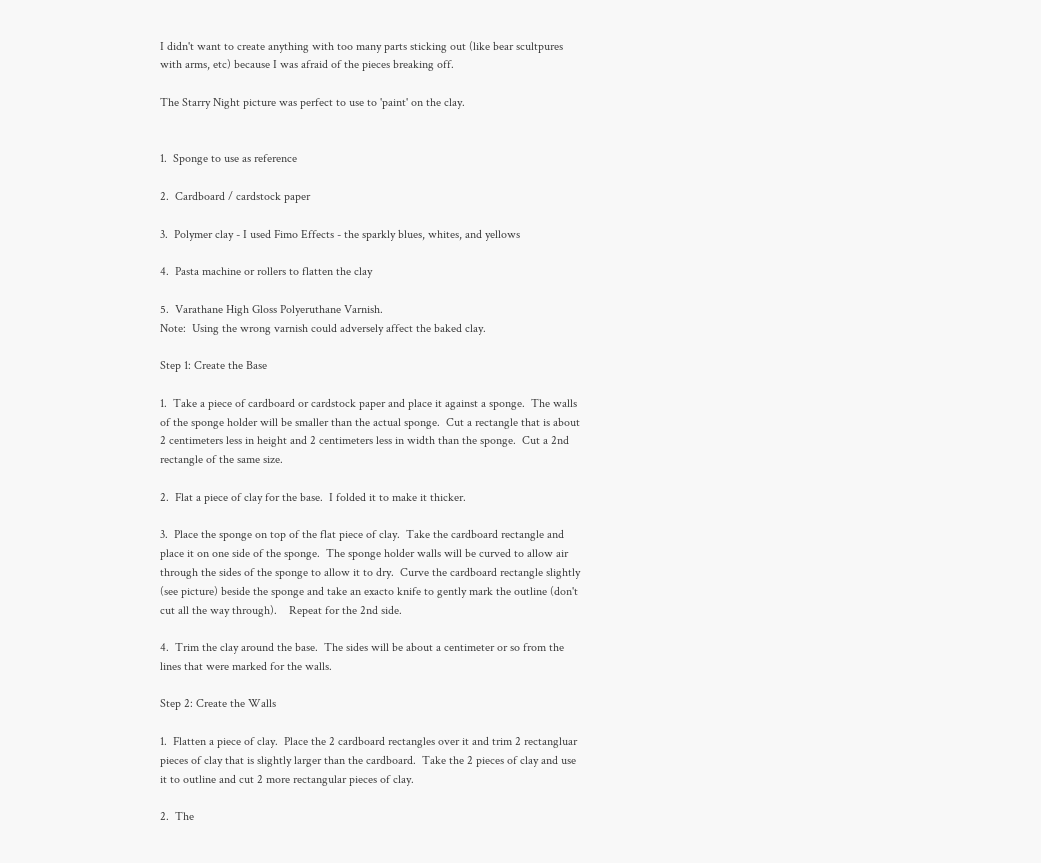I didn't want to create anything with too many parts sticking out (like bear scultpures with arms, etc) because I was afraid of the pieces breaking off.

The Starry Night picture was perfect to use to 'paint' on the clay.


1.  Sponge to use as reference

2.  Cardboard / cardstock paper

3.  Polymer clay - I used Fimo Effects - the sparkly blues, whites, and yellows

4.  Pasta machine or rollers to flatten the clay

5.  Varathane High Gloss Polyeruthane Varnish.
Note:  Using the wrong varnish could adversely affect the baked clay.

Step 1: Create the Base

1.  Take a piece of cardboard or cardstock paper and place it against a sponge.  The walls of the sponge holder will be smaller than the actual sponge.  Cut a rectangle that is about 2 centimeters less in height and 2 centimeters less in width than the sponge.  Cut a 2nd rectangle of the same size.

2.  Flat a piece of clay for the base.  I folded it to make it thicker.

3.  Place the sponge on top of the flat piece of clay.  Take the cardboard rectangle and place it on one side of the sponge.  The sponge holder walls will be curved to allow air through the sides of the sponge to allow it to dry.  Curve the cardboard rectangle slightly (see picture) beside the sponge and take an exacto knife to gently mark the outline (don't cut all the way through).    Repeat for the 2nd side.

4.  Trim the clay around the base.  The sides will be about a centimeter or so from the lines that were marked for the walls.

Step 2: Create the Walls

1.  Flatten a piece of clay.  Place the 2 cardboard rectangles over it and trim 2 rectangluar pieces of clay that is slightly larger than the cardboard.  Take the 2 pieces of clay and use it to outline and cut 2 more rectangular pieces of clay.

2.  The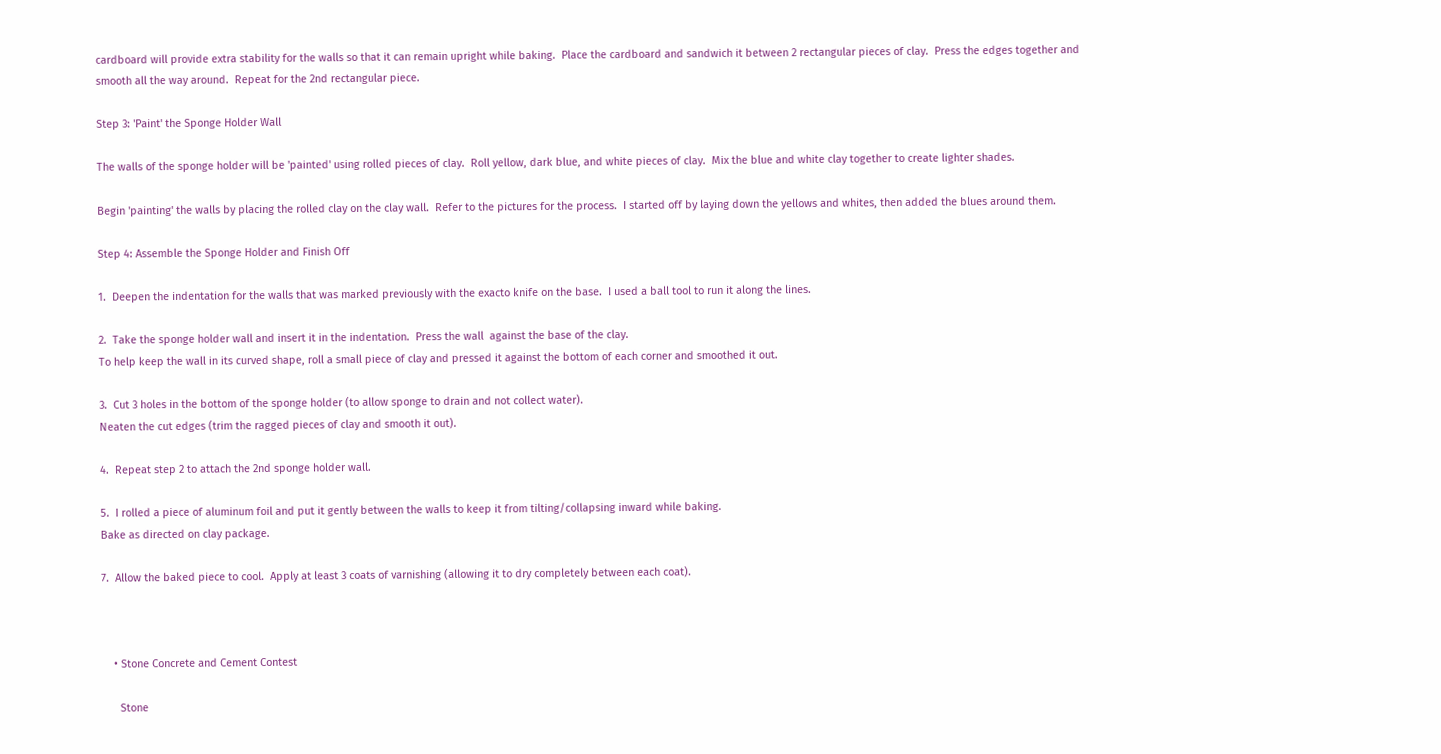cardboard will provide extra stability for the walls so that it can remain upright while baking.  Place the cardboard and sandwich it between 2 rectangular pieces of clay.  Press the edges together and smooth all the way around.  Repeat for the 2nd rectangular piece.

Step 3: 'Paint' the Sponge Holder Wall

The walls of the sponge holder will be 'painted' using rolled pieces of clay.  Roll yellow, dark blue, and white pieces of clay.  Mix the blue and white clay together to create lighter shades.

Begin 'painting' the walls by placing the rolled clay on the clay wall.  Refer to the pictures for the process.  I started off by laying down the yellows and whites, then added the blues around them.

Step 4: Assemble the Sponge Holder and Finish Off

1.  Deepen the indentation for the walls that was marked previously with the exacto knife on the base.  I used a ball tool to run it along the lines.

2.  Take the sponge holder wall and insert it in the indentation.  Press the wall  against the base of the clay.
To help keep the wall in its curved shape, roll a small piece of clay and pressed it against the bottom of each corner and smoothed it out.

3.  Cut 3 holes in the bottom of the sponge holder (to allow sponge to drain and not collect water).
Neaten the cut edges (trim the ragged pieces of clay and smooth it out).

4.  Repeat step 2 to attach the 2nd sponge holder wall.

5.  I rolled a piece of aluminum foil and put it gently between the walls to keep it from tilting/collapsing inward while baking.
Bake as directed on clay package.

7.  Allow the baked piece to cool.  Apply at least 3 coats of varnishing (allowing it to dry completely between each coat).



    • Stone Concrete and Cement Contest

      Stone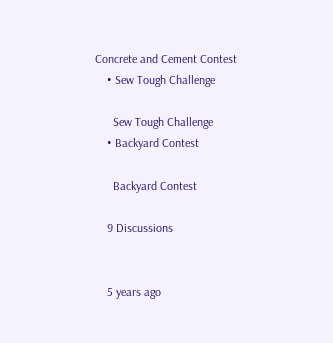Concrete and Cement Contest
    • Sew Tough Challenge

      Sew Tough Challenge
    • Backyard Contest

      Backyard Contest

    9 Discussions


    5 years ago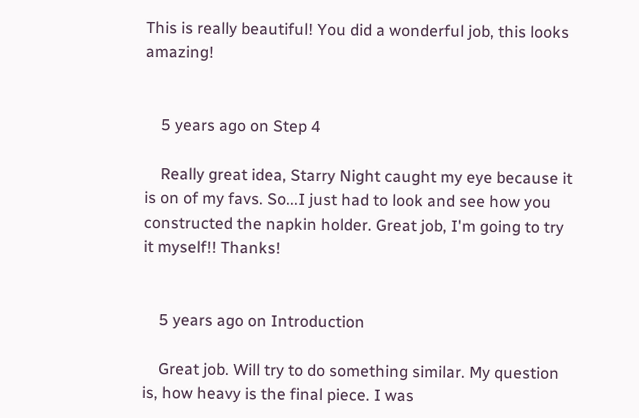This is really beautiful! You did a wonderful job, this looks amazing!


    5 years ago on Step 4

    Really great idea, Starry Night caught my eye because it is on of my favs. So...I just had to look and see how you constructed the napkin holder. Great job, I'm going to try it myself!! Thanks!


    5 years ago on Introduction

    Great job. Will try to do something similar. My question is, how heavy is the final piece. I was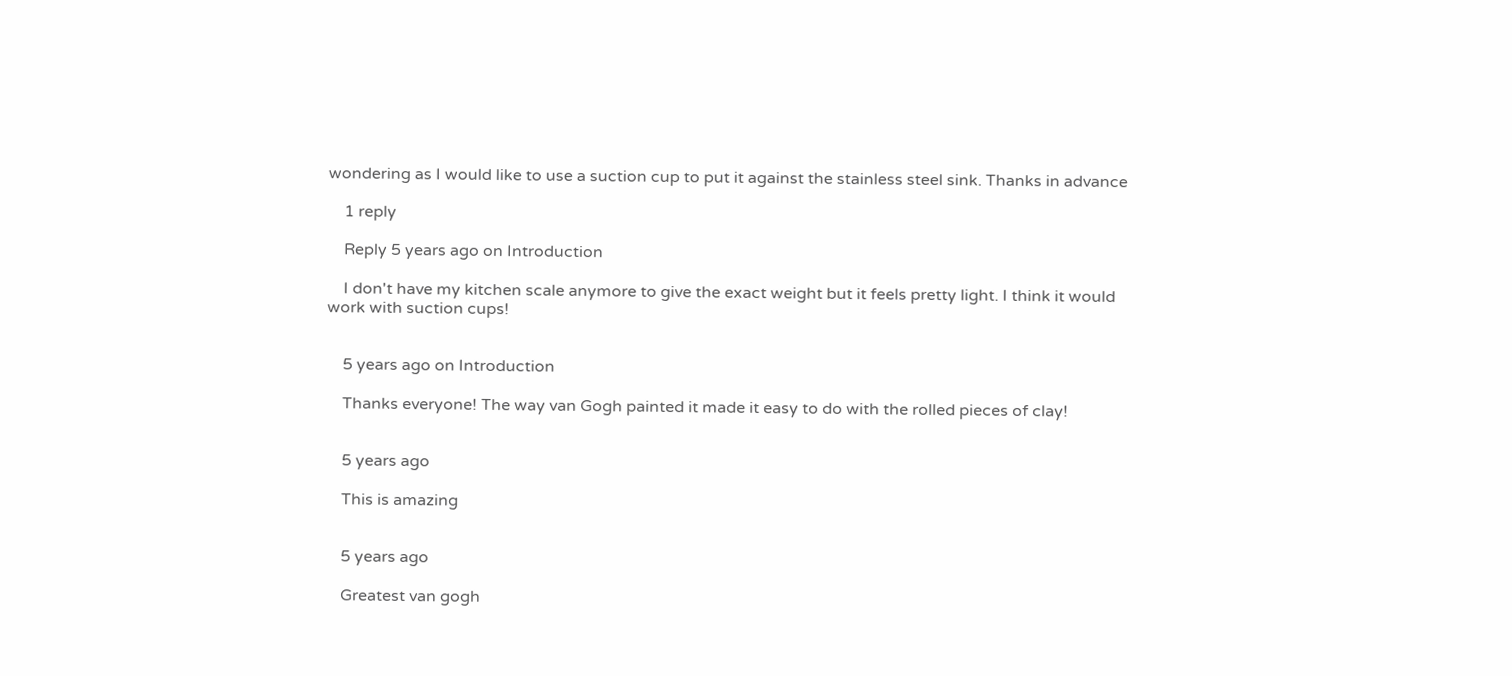wondering as I would like to use a suction cup to put it against the stainless steel sink. Thanks in advance

    1 reply

    Reply 5 years ago on Introduction

    I don't have my kitchen scale anymore to give the exact weight but it feels pretty light. I think it would work with suction cups!


    5 years ago on Introduction

    Thanks everyone! The way van Gogh painted it made it easy to do with the rolled pieces of clay!


    5 years ago

    This is amazing


    5 years ago

    Greatest van gogh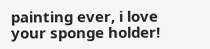painting ever, i love your sponge holder!